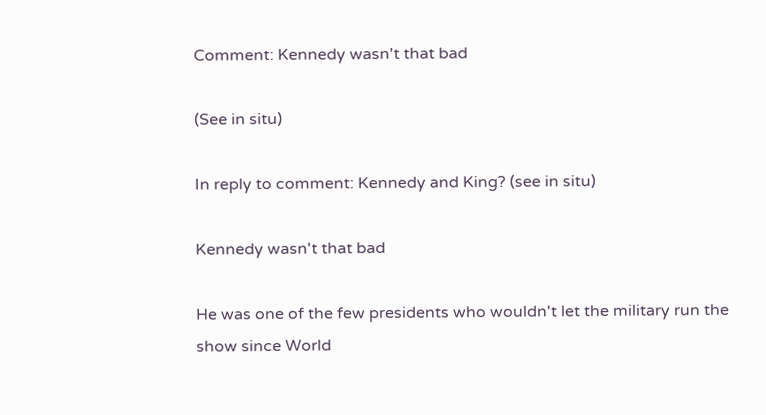Comment: Kennedy wasn't that bad

(See in situ)

In reply to comment: Kennedy and King? (see in situ)

Kennedy wasn't that bad

He was one of the few presidents who wouldn't let the military run the show since World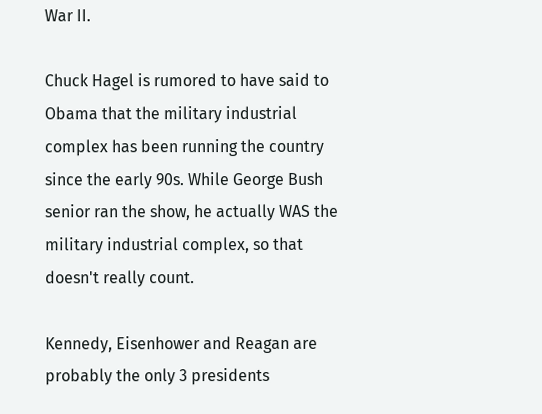War II.

Chuck Hagel is rumored to have said to Obama that the military industrial complex has been running the country since the early 90s. While George Bush senior ran the show, he actually WAS the military industrial complex, so that doesn't really count.

Kennedy, Eisenhower and Reagan are probably the only 3 presidents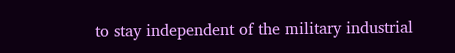to stay independent of the military industrial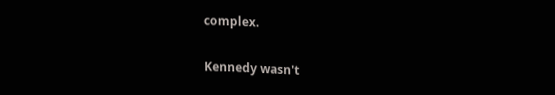complex.

Kennedy wasn't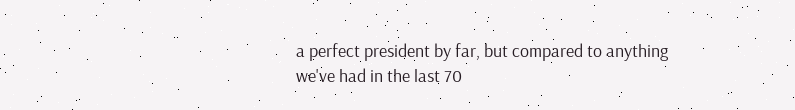a perfect president by far, but compared to anything we've had in the last 70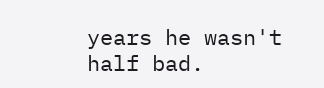years he wasn't half bad.